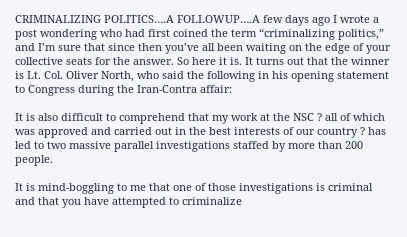CRIMINALIZING POLITICS….A FOLLOWUP….A few days ago I wrote a post wondering who had first coined the term “criminalizing politics,” and I’m sure that since then you’ve all been waiting on the edge of your collective seats for the answer. So here it is. It turns out that the winner is Lt. Col. Oliver North, who said the following in his opening statement to Congress during the Iran-Contra affair:

It is also difficult to comprehend that my work at the NSC ? all of which was approved and carried out in the best interests of our country ? has led to two massive parallel investigations staffed by more than 200 people.

It is mind-boggling to me that one of those investigations is criminal and that you have attempted to criminalize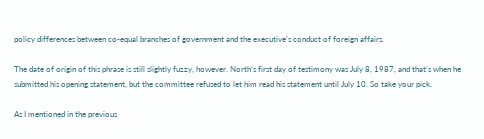policy differences between co-equal branches of government and the executive’s conduct of foreign affairs.

The date of origin of this phrase is still slightly fuzzy, however. North’s first day of testimony was July 8, 1987, and that’s when he submitted his opening statement, but the committee refused to let him read his statement until July 10. So take your pick.

As I mentioned in the previous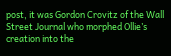post, it was Gordon Crovitz of the Wall Street Journal who morphed Ollie’s creation into the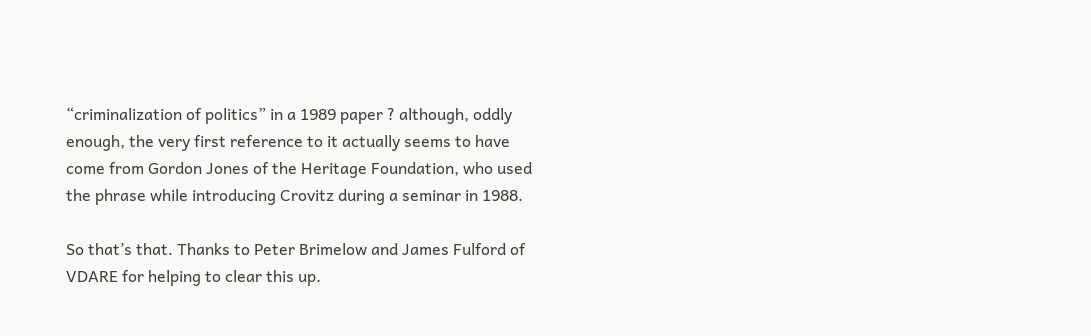“criminalization of politics” in a 1989 paper ? although, oddly enough, the very first reference to it actually seems to have come from Gordon Jones of the Heritage Foundation, who used the phrase while introducing Crovitz during a seminar in 1988.

So that’s that. Thanks to Peter Brimelow and James Fulford of VDARE for helping to clear this up.